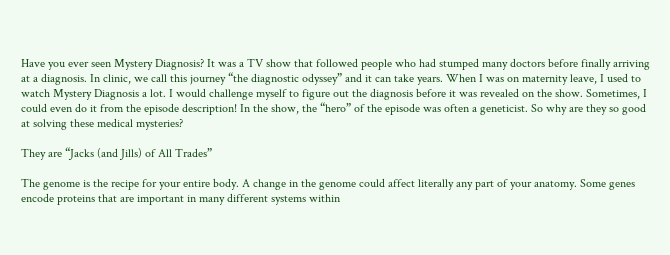Have you ever seen Mystery Diagnosis? It was a TV show that followed people who had stumped many doctors before finally arriving at a diagnosis. In clinic, we call this journey “the diagnostic odyssey” and it can take years. When I was on maternity leave, I used to watch Mystery Diagnosis a lot. I would challenge myself to figure out the diagnosis before it was revealed on the show. Sometimes, I could even do it from the episode description! In the show, the “hero” of the episode was often a geneticist. So why are they so good at solving these medical mysteries?

They are “Jacks (and Jills) of All Trades”

The genome is the recipe for your entire body. A change in the genome could affect literally any part of your anatomy. Some genes encode proteins that are important in many different systems within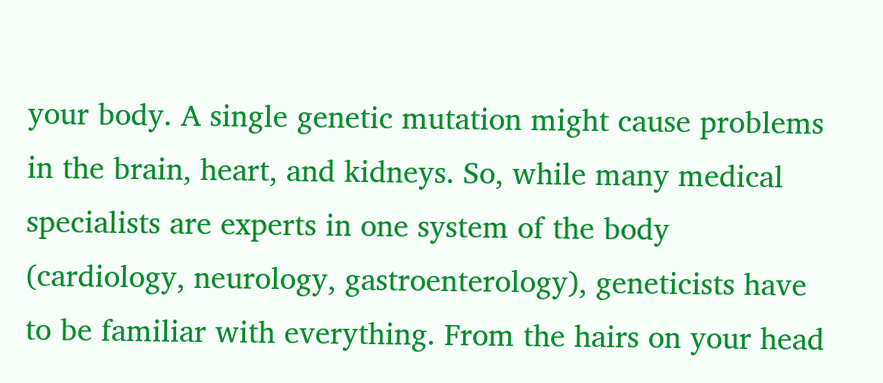your body. A single genetic mutation might cause problems in the brain, heart, and kidneys. So, while many medical specialists are experts in one system of the body (cardiology, neurology, gastroenterology), geneticists have to be familiar with everything. From the hairs on your head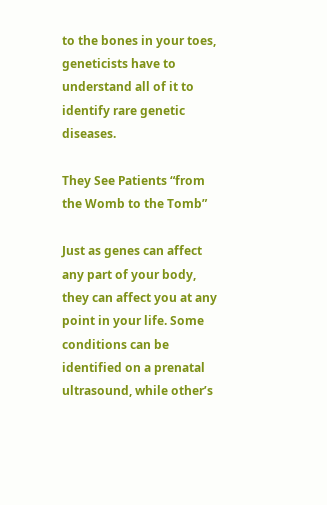to the bones in your toes, geneticists have to understand all of it to identify rare genetic diseases.

They See Patients “from the Womb to the Tomb”

Just as genes can affect any part of your body, they can affect you at any point in your life. Some conditions can be identified on a prenatal ultrasound, while other’s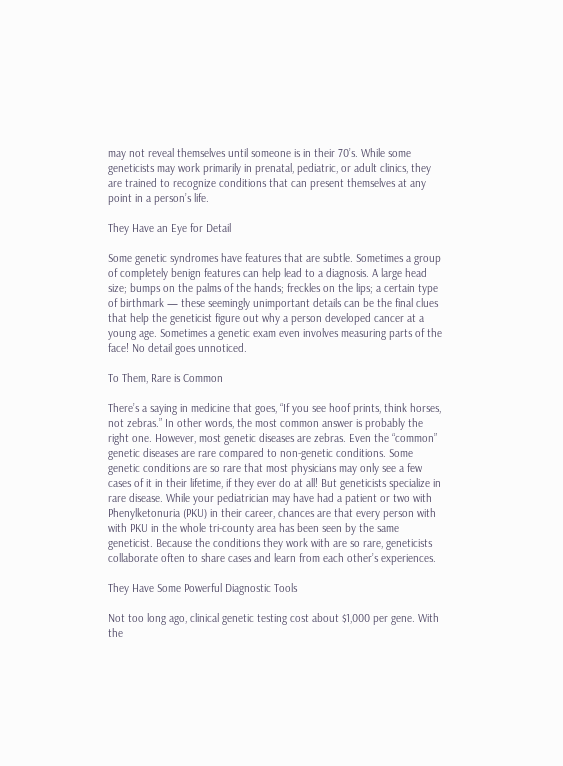may not reveal themselves until someone is in their 70’s. While some geneticists may work primarily in prenatal, pediatric, or adult clinics, they are trained to recognize conditions that can present themselves at any point in a person’s life.

They Have an Eye for Detail

Some genetic syndromes have features that are subtle. Sometimes a group of completely benign features can help lead to a diagnosis. A large head size; bumps on the palms of the hands; freckles on the lips; a certain type of birthmark — these seemingly unimportant details can be the final clues that help the geneticist figure out why a person developed cancer at a young age. Sometimes a genetic exam even involves measuring parts of the face! No detail goes unnoticed.

To Them, Rare is Common

There’s a saying in medicine that goes, “If you see hoof prints, think horses, not zebras.” In other words, the most common answer is probably the right one. However, most genetic diseases are zebras. Even the “common” genetic diseases are rare compared to non-genetic conditions. Some genetic conditions are so rare that most physicians may only see a few cases of it in their lifetime, if they ever do at all! But geneticists specialize in rare disease. While your pediatrician may have had a patient or two with Phenylketonuria (PKU) in their career, chances are that every person with with PKU in the whole tri-county area has been seen by the same geneticist. Because the conditions they work with are so rare, geneticists collaborate often to share cases and learn from each other’s experiences.

They Have Some Powerful Diagnostic Tools

Not too long ago, clinical genetic testing cost about $1,000 per gene. With the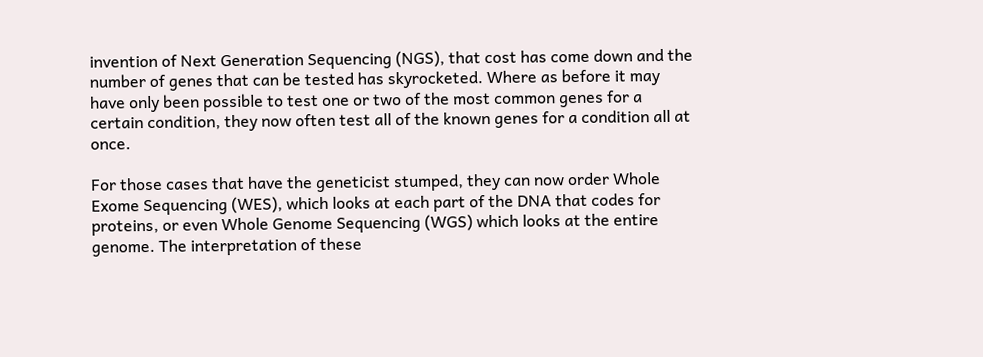invention of Next Generation Sequencing (NGS), that cost has come down and the number of genes that can be tested has skyrocketed. Where as before it may have only been possible to test one or two of the most common genes for a certain condition, they now often test all of the known genes for a condition all at once.

For those cases that have the geneticist stumped, they can now order Whole Exome Sequencing (WES), which looks at each part of the DNA that codes for proteins, or even Whole Genome Sequencing (WGS) which looks at the entire genome. The interpretation of these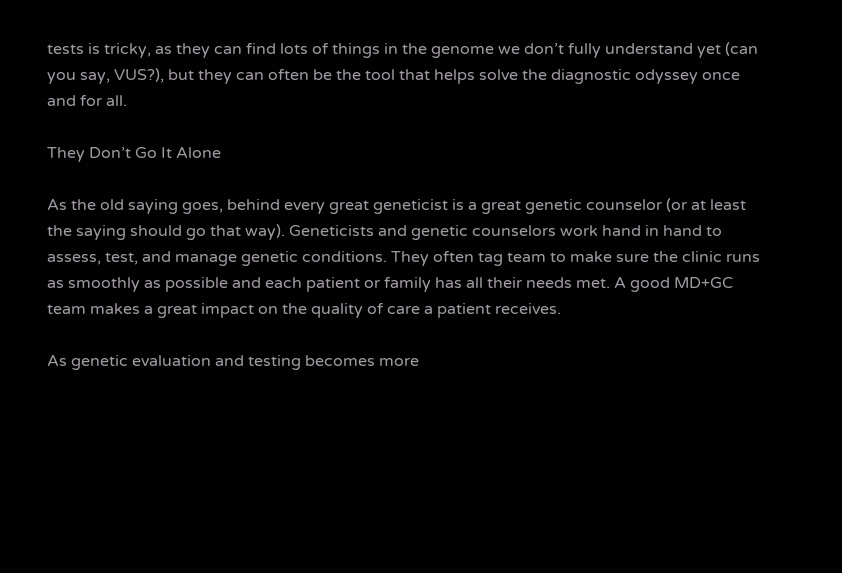tests is tricky, as they can find lots of things in the genome we don’t fully understand yet (can you say, VUS?), but they can often be the tool that helps solve the diagnostic odyssey once and for all.

They Don’t Go It Alone

As the old saying goes, behind every great geneticist is a great genetic counselor (or at least the saying should go that way). Geneticists and genetic counselors work hand in hand to assess, test, and manage genetic conditions. They often tag team to make sure the clinic runs as smoothly as possible and each patient or family has all their needs met. A good MD+GC team makes a great impact on the quality of care a patient receives.

As genetic evaluation and testing becomes more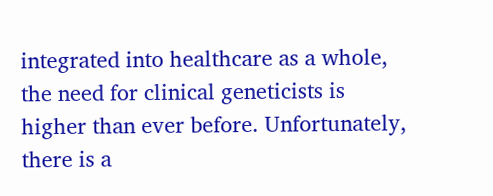integrated into healthcare as a whole, the need for clinical geneticists is higher than ever before. Unfortunately, there is a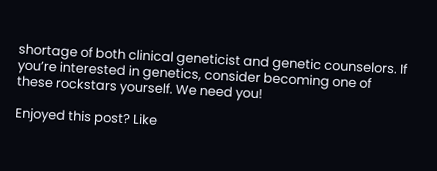shortage of both clinical geneticist and genetic counselors. If you’re interested in genetics, consider becoming one of these rockstars yourself. We need you!

Enjoyed this post? Like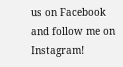us on Facebook and follow me on Instagram!